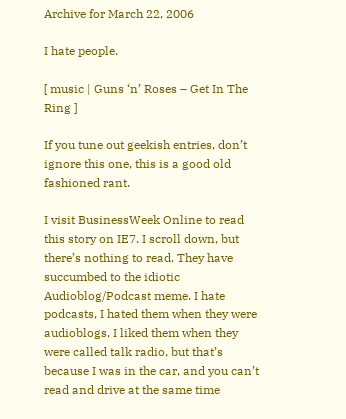Archive for March 22, 2006

I hate people.

[ music | Guns ‘n’ Roses – Get In The Ring ]

If you tune out geekish entries, don’t ignore this one, this is a good old fashioned rant.

I visit BusinessWeek Online to read this story on IE7. I scroll down, but there’s nothing to read. They have succumbed to the idiotic Audioblog/Podcast meme. I hate podcasts, I hated them when they were audioblogs, I liked them when they were called talk radio, but that’s because I was in the car, and you can’t read and drive at the same time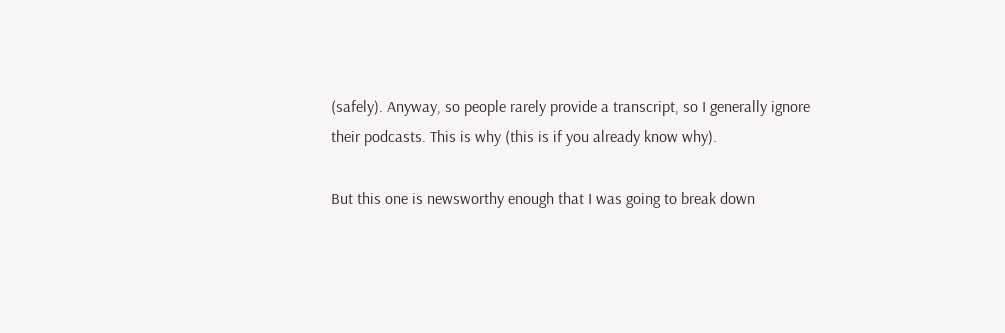(safely). Anyway, so people rarely provide a transcript, so I generally ignore their podcasts. This is why (this is if you already know why).

But this one is newsworthy enough that I was going to break down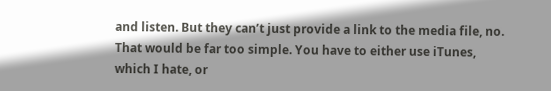and listen. But they can’t just provide a link to the media file, no. That would be far too simple. You have to either use iTunes, which I hate, or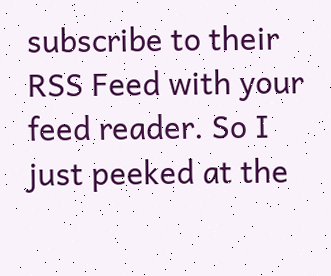subscribe to their RSS Feed with your feed reader. So I just peeked at the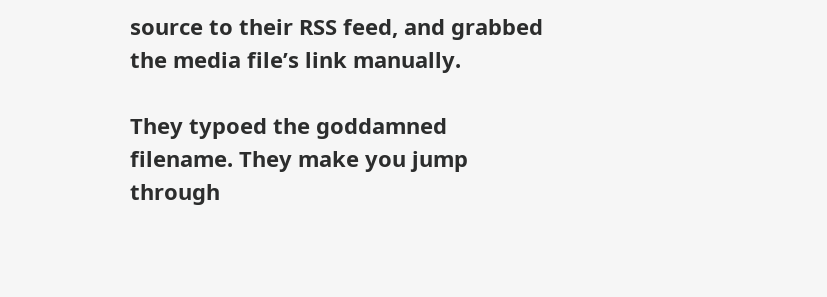source to their RSS feed, and grabbed the media file’s link manually.

They typoed the goddamned filename. They make you jump through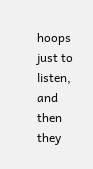hoops just to listen, and then they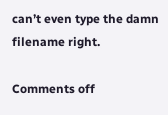can’t even type the damn filename right.

Comments off